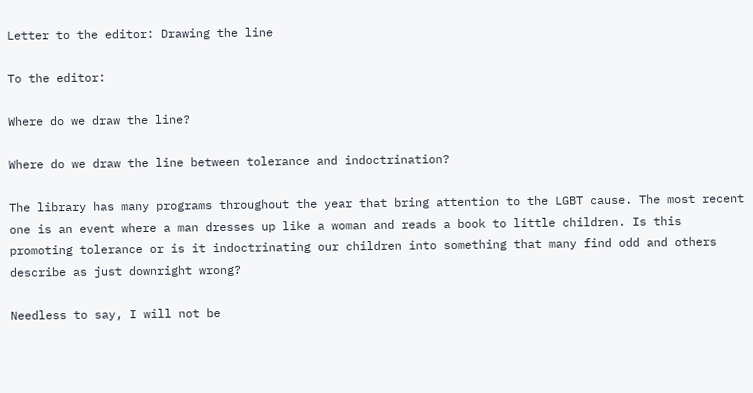Letter to the editor: Drawing the line

To the editor:

Where do we draw the line?

Where do we draw the line between tolerance and indoctrination?

The library has many programs throughout the year that bring attention to the LGBT cause. The most recent one is an event where a man dresses up like a woman and reads a book to little children. Is this promoting tolerance or is it indoctrinating our children into something that many find odd and others describe as just downright wrong?

Needless to say, I will not be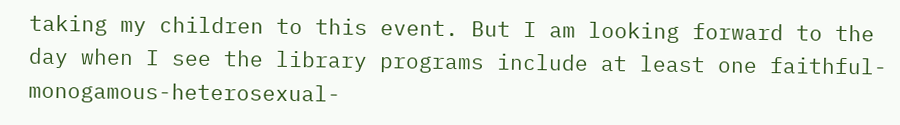taking my children to this event. But I am looking forward to the day when I see the library programs include at least one faithful-monogamous-heterosexual-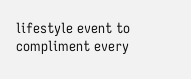lifestyle event to compliment every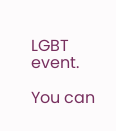LGBT event.

You can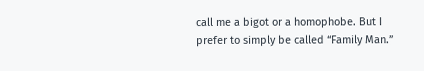call me a bigot or a homophobe. But I prefer to simply be called “Family Man.”